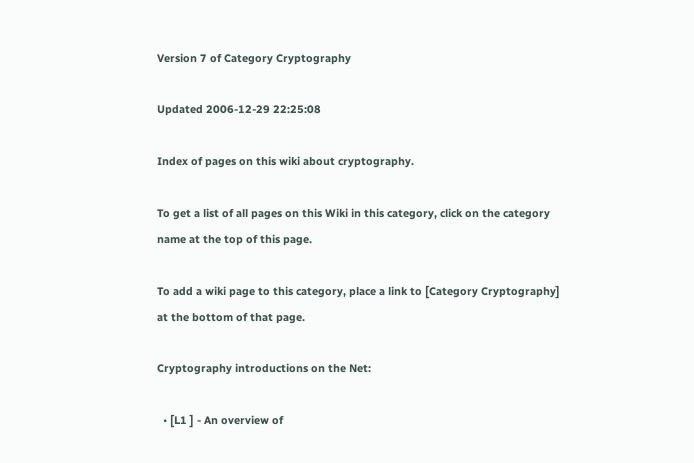Version 7 of Category Cryptography

Updated 2006-12-29 22:25:08

Index of pages on this wiki about cryptography.

To get a list of all pages on this Wiki in this category, click on the category name at the top of this page.

To add a wiki page to this category, place a link to [Category Cryptography] at the bottom of that page.

Cryptography introductions on the Net:

  • [L1 ] - An overview of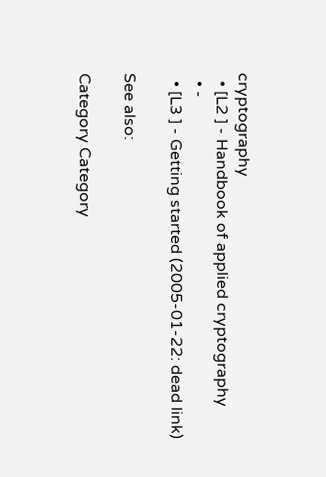cryptography
  • [L2 ] - Handbook of applied cryptography
  • -
  • [L3 ] - Getting started (2005-01-22: dead link)

See also:

Category Category